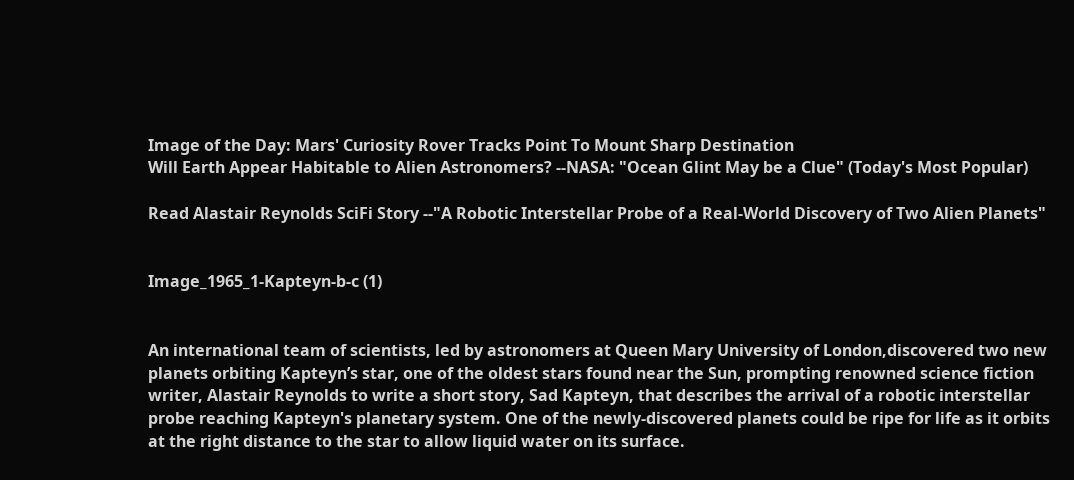Image of the Day: Mars' Curiosity Rover Tracks Point To Mount Sharp Destination
Will Earth Appear Habitable to Alien Astronomers? --NASA: "Ocean Glint May be a Clue" (Today's Most Popular)

Read Alastair Reynolds SciFi Story --"A Robotic Interstellar Probe of a Real-World Discovery of Two Alien Planets"


Image_1965_1-Kapteyn-b-c (1)


An international team of scientists, led by astronomers at Queen Mary University of London,discovered two new planets orbiting Kapteyn’s star, one of the oldest stars found near the Sun, prompting renowned science fiction writer, Alastair Reynolds to write a short story, Sad Kapteyn, that describes the arrival of a robotic interstellar probe reaching Kapteyn's planetary system. One of the newly-discovered planets could be ripe for life as it orbits at the right distance to the star to allow liquid water on its surface.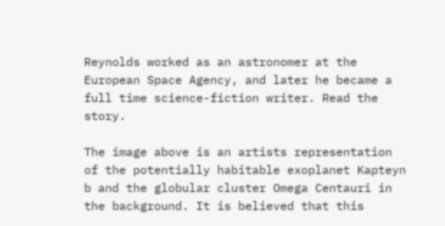Reynolds worked as an astronomer at the European Space Agency, and later he became a full time science-fiction writer. Read the story.

The image above is an artists representation of the potentially habitable exoplanet Kapteyn b and the globular cluster Omega Centauri in the background. It is believed that this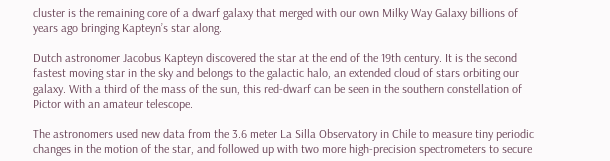cluster is the remaining core of a dwarf galaxy that merged with our own Milky Way Galaxy billions of years ago bringing Kapteyn’s star along.

Dutch astronomer Jacobus Kapteyn discovered the star at the end of the 19th century. It is the second fastest moving star in the sky and belongs to the galactic halo, an extended cloud of stars orbiting our galaxy. With a third of the mass of the sun, this red-dwarf can be seen in the southern constellation of Pictor with an amateur telescope.

The astronomers used new data from the 3.6 meter La Silla Observatory in Chile to measure tiny periodic changes in the motion of the star, and followed up with two more high-precision spectrometers to secure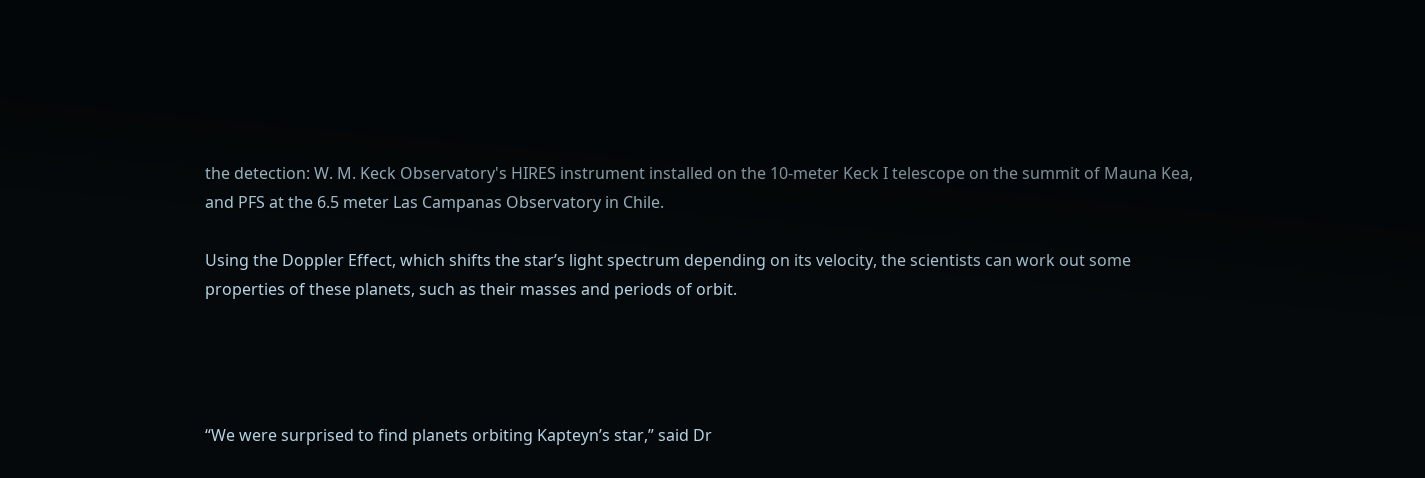the detection: W. M. Keck Observatory's HIRES instrument installed on the 10-meter Keck I telescope on the summit of Mauna Kea, and PFS at the 6.5 meter Las Campanas Observatory in Chile.

Using the Doppler Effect, which shifts the star’s light spectrum depending on its velocity, the scientists can work out some properties of these planets, such as their masses and periods of orbit.




“We were surprised to find planets orbiting Kapteyn’s star,” said Dr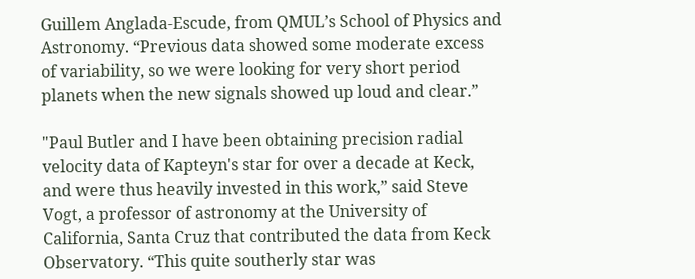Guillem Anglada-Escude, from QMUL’s School of Physics and Astronomy. “Previous data showed some moderate excess of variability, so we were looking for very short period planets when the new signals showed up loud and clear.”

"Paul Butler and I have been obtaining precision radial velocity data of Kapteyn's star for over a decade at Keck, and were thus heavily invested in this work,” said Steve Vogt, a professor of astronomy at the University of California, Santa Cruz that contributed the data from Keck Observatory. “This quite southerly star was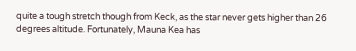quite a tough stretch though from Keck, as the star never gets higher than 26 degrees altitude. Fortunately, Mauna Kea has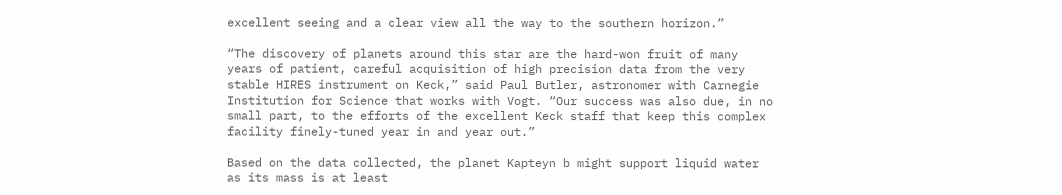excellent seeing and a clear view all the way to the southern horizon.”

“The discovery of planets around this star are the hard-won fruit of many years of patient, careful acquisition of high precision data from the very stable HIRES instrument on Keck,” said Paul Butler, astronomer with Carnegie Institution for Science that works with Vogt. “Our success was also due, in no small part, to the efforts of the excellent Keck staff that keep this complex facility finely-tuned year in and year out.”

Based on the data collected, the planet Kapteyn b might support liquid water as its mass is at least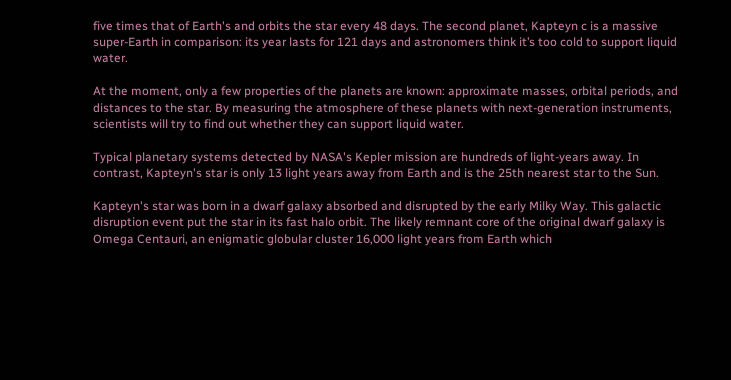five times that of Earth's and orbits the star every 48 days. The second planet, Kapteyn c is a massive super-Earth in comparison: its year lasts for 121 days and astronomers think it’s too cold to support liquid water.

At the moment, only a few properties of the planets are known: approximate masses, orbital periods, and distances to the star. By measuring the atmosphere of these planets with next-generation instruments, scientists will try to find out whether they can support liquid water.

Typical planetary systems detected by NASA's Kepler mission are hundreds of light-years away. In contrast, Kapteyn's star is only 13 light years away from Earth and is the 25th nearest star to the Sun.

Kapteyn's star was born in a dwarf galaxy absorbed and disrupted by the early Milky Way. This galactic disruption event put the star in its fast halo orbit. The likely remnant core of the original dwarf galaxy is Omega Centauri, an enigmatic globular cluster 16,000 light years from Earth which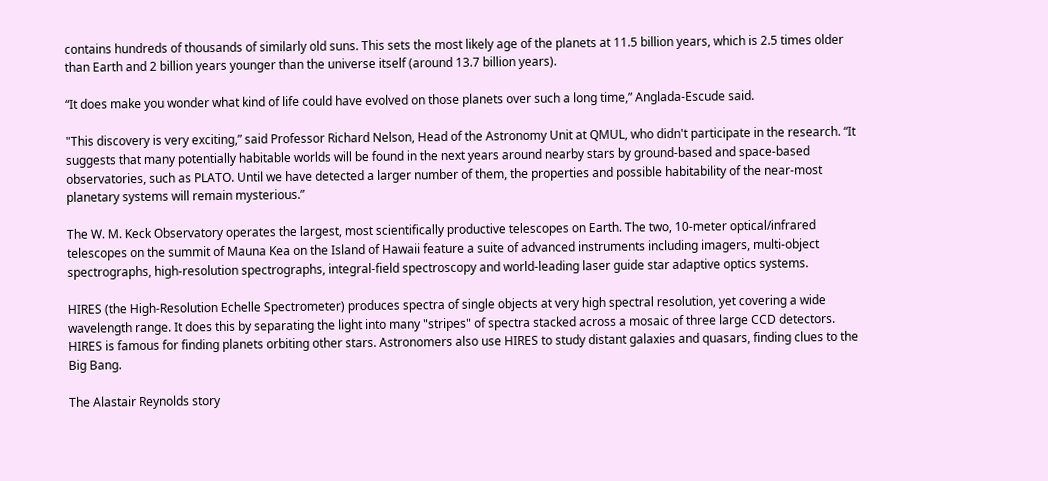contains hundreds of thousands of similarly old suns. This sets the most likely age of the planets at 11.5 billion years, which is 2.5 times older than Earth and 2 billion years younger than the universe itself (around 13.7 billion years).

“It does make you wonder what kind of life could have evolved on those planets over such a long time,” Anglada-Escude said.

"This discovery is very exciting,” said Professor Richard Nelson, Head of the Astronomy Unit at QMUL, who didn't participate in the research. “It suggests that many potentially habitable worlds will be found in the next years around nearby stars by ground-based and space-based observatories, such as PLATO. Until we have detected a larger number of them, the properties and possible habitability of the near-most planetary systems will remain mysterious.”

The W. M. Keck Observatory operates the largest, most scientifically productive telescopes on Earth. The two, 10-meter optical/infrared telescopes on the summit of Mauna Kea on the Island of Hawaii feature a suite of advanced instruments including imagers, multi-object spectrographs, high-resolution spectrographs, integral-field spectroscopy and world-leading laser guide star adaptive optics systems.

HIRES (the High-Resolution Echelle Spectrometer) produces spectra of single objects at very high spectral resolution, yet covering a wide wavelength range. It does this by separating the light into many "stripes" of spectra stacked across a mosaic of three large CCD detectors. HIRES is famous for finding planets orbiting other stars. Astronomers also use HIRES to study distant galaxies and quasars, finding clues to the Big Bang.

The Alastair Reynolds story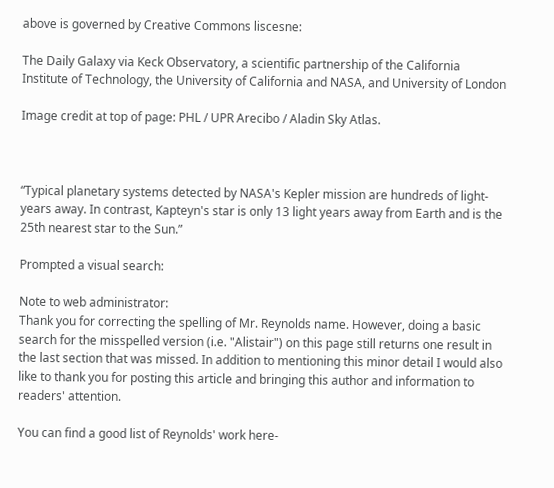above is governed by Creative Commons liscesne:

The Daily Galaxy via Keck Observatory, a scientific partnership of the California Institute of Technology, the University of California and NASA, and University of London

Image credit at top of page: PHL / UPR Arecibo / Aladin Sky Atlas.



“Typical planetary systems detected by NASA's Kepler mission are hundreds of light-years away. In contrast, Kapteyn's star is only 13 light years away from Earth and is the 25th nearest star to the Sun.”

Prompted a visual search:

Note to web administrator:
Thank you for correcting the spelling of Mr. Reynolds name. However, doing a basic search for the misspelled version (i.e. "Alistair") on this page still returns one result in the last section that was missed. In addition to mentioning this minor detail I would also like to thank you for posting this article and bringing this author and information to readers' attention.

You can find a good list of Reynolds' work here-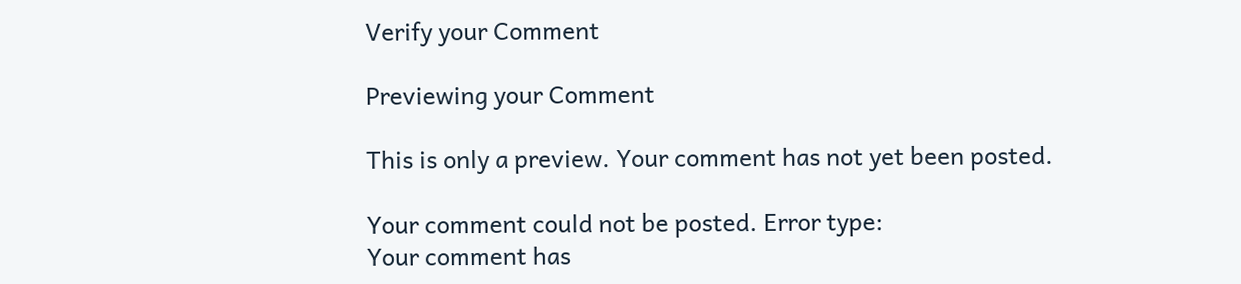Verify your Comment

Previewing your Comment

This is only a preview. Your comment has not yet been posted.

Your comment could not be posted. Error type:
Your comment has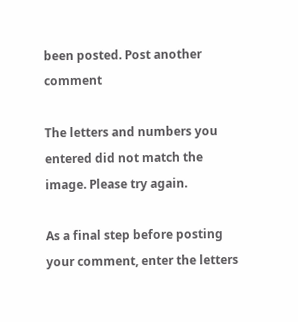been posted. Post another comment

The letters and numbers you entered did not match the image. Please try again.

As a final step before posting your comment, enter the letters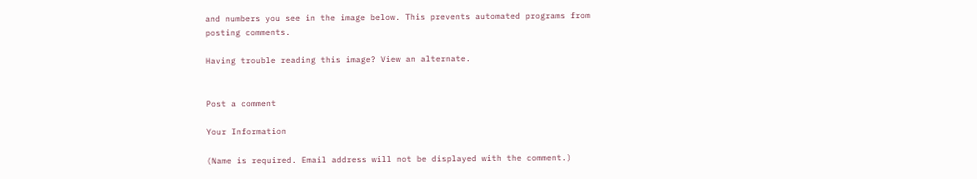and numbers you see in the image below. This prevents automated programs from posting comments.

Having trouble reading this image? View an alternate.


Post a comment

Your Information

(Name is required. Email address will not be displayed with the comment.)